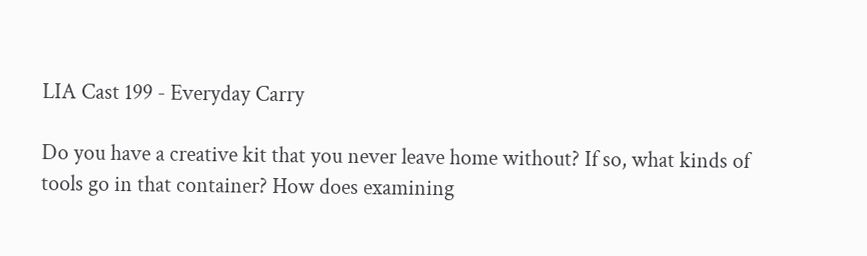LIA Cast 199 - Everyday Carry

Do you have a creative kit that you never leave home without? If so, what kinds of tools go in that container? How does examining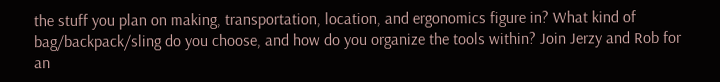the stuff you plan on making, transportation, location, and ergonomics figure in? What kind of bag/backpack/sling do you choose, and how do you organize the tools within? Join Jerzy and Rob for an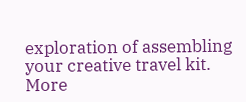exploration of assembling your creative travel kit.
More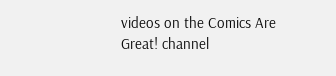videos on the Comics Are Great! channel